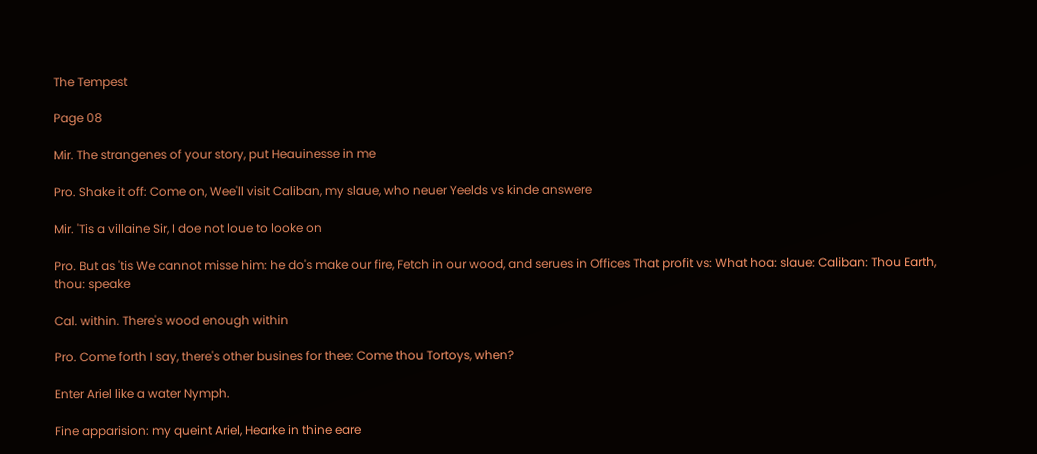The Tempest

Page 08

Mir. The strangenes of your story, put Heauinesse in me

Pro. Shake it off: Come on, Wee'll visit Caliban, my slaue, who neuer Yeelds vs kinde answere

Mir. 'Tis a villaine Sir, I doe not loue to looke on

Pro. But as 'tis We cannot misse him: he do's make our fire, Fetch in our wood, and serues in Offices That profit vs: What hoa: slaue: Caliban: Thou Earth, thou: speake

Cal. within. There's wood enough within

Pro. Come forth I say, there's other busines for thee: Come thou Tortoys, when?

Enter Ariel like a water Nymph.

Fine apparision: my queint Ariel, Hearke in thine eare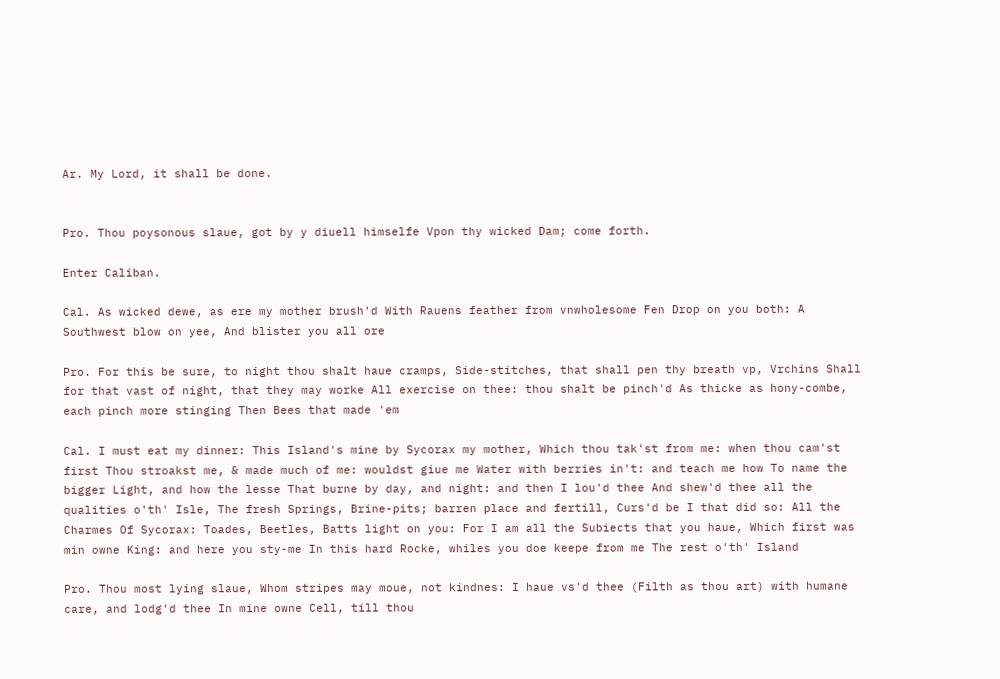Ar. My Lord, it shall be done.


Pro. Thou poysonous slaue, got by y diuell himselfe Vpon thy wicked Dam; come forth.

Enter Caliban.

Cal. As wicked dewe, as ere my mother brush'd With Rauens feather from vnwholesome Fen Drop on you both: A Southwest blow on yee, And blister you all ore

Pro. For this be sure, to night thou shalt haue cramps, Side-stitches, that shall pen thy breath vp, Vrchins Shall for that vast of night, that they may worke All exercise on thee: thou shalt be pinch'd As thicke as hony-combe, each pinch more stinging Then Bees that made 'em

Cal. I must eat my dinner: This Island's mine by Sycorax my mother, Which thou tak'st from me: when thou cam'st first Thou stroakst me, & made much of me: wouldst giue me Water with berries in't: and teach me how To name the bigger Light, and how the lesse That burne by day, and night: and then I lou'd thee And shew'd thee all the qualities o'th' Isle, The fresh Springs, Brine-pits; barren place and fertill, Curs'd be I that did so: All the Charmes Of Sycorax: Toades, Beetles, Batts light on you: For I am all the Subiects that you haue, Which first was min owne King: and here you sty-me In this hard Rocke, whiles you doe keepe from me The rest o'th' Island

Pro. Thou most lying slaue, Whom stripes may moue, not kindnes: I haue vs'd thee (Filth as thou art) with humane care, and lodg'd thee In mine owne Cell, till thou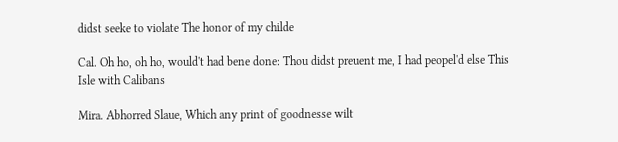didst seeke to violate The honor of my childe

Cal. Oh ho, oh ho, would't had bene done: Thou didst preuent me, I had peopel'd else This Isle with Calibans

Mira. Abhorred Slaue, Which any print of goodnesse wilt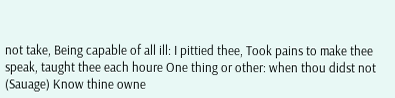not take, Being capable of all ill: I pittied thee, Took pains to make thee speak, taught thee each houre One thing or other: when thou didst not (Sauage) Know thine owne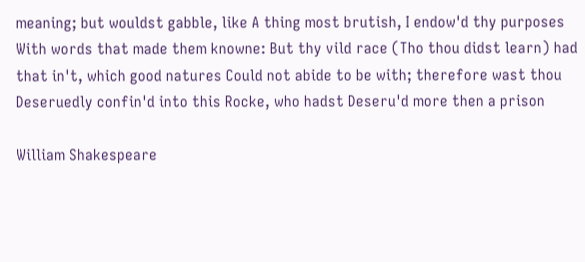meaning; but wouldst gabble, like A thing most brutish, I endow'd thy purposes With words that made them knowne: But thy vild race (Tho thou didst learn) had that in't, which good natures Could not abide to be with; therefore wast thou Deseruedly confin'd into this Rocke, who hadst Deseru'd more then a prison

William Shakespeare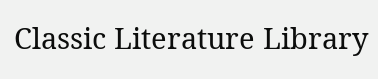Classic Literature Library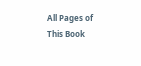All Pages of This Book